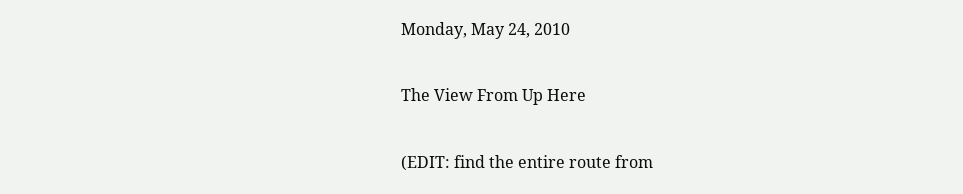Monday, May 24, 2010

The View From Up Here

(EDIT: find the entire route from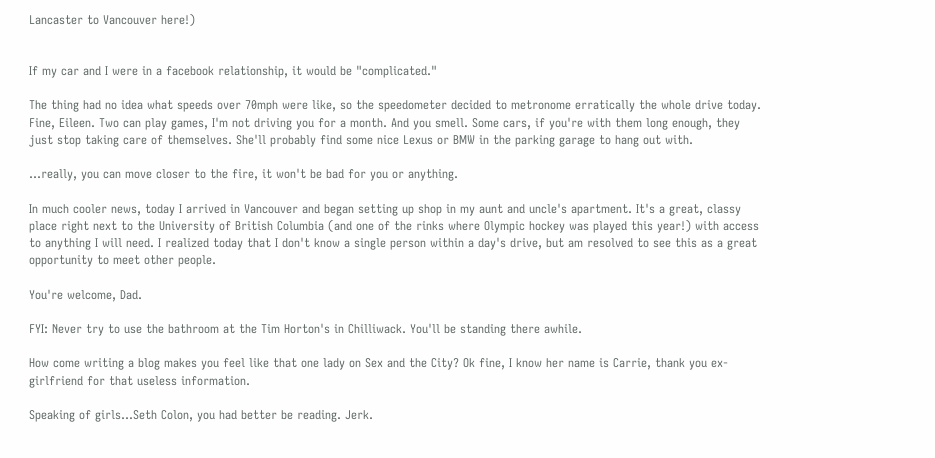Lancaster to Vancouver here!)


If my car and I were in a facebook relationship, it would be "complicated."

The thing had no idea what speeds over 70mph were like, so the speedometer decided to metronome erratically the whole drive today. Fine, Eileen. Two can play games, I'm not driving you for a month. And you smell. Some cars, if you're with them long enough, they just stop taking care of themselves. She'll probably find some nice Lexus or BMW in the parking garage to hang out with.

...really, you can move closer to the fire, it won't be bad for you or anything.

In much cooler news, today I arrived in Vancouver and began setting up shop in my aunt and uncle's apartment. It's a great, classy place right next to the University of British Columbia (and one of the rinks where Olympic hockey was played this year!) with access to anything I will need. I realized today that I don't know a single person within a day's drive, but am resolved to see this as a great opportunity to meet other people.

You're welcome, Dad.

FYI: Never try to use the bathroom at the Tim Horton's in Chilliwack. You'll be standing there awhile.

How come writing a blog makes you feel like that one lady on Sex and the City? Ok fine, I know her name is Carrie, thank you ex-girlfriend for that useless information.

Speaking of girls...Seth Colon, you had better be reading. Jerk.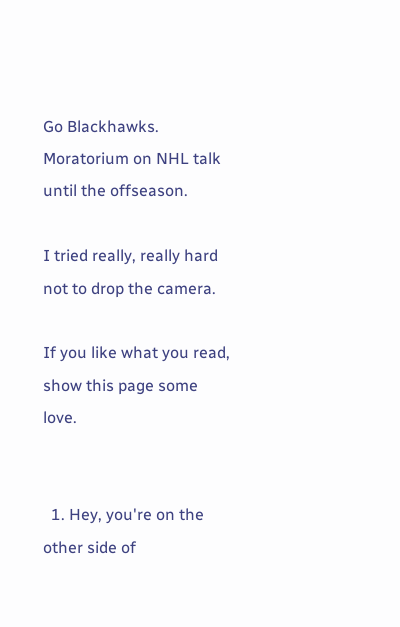Go Blackhawks. Moratorium on NHL talk until the offseason.

I tried really, really hard not to drop the camera.

If you like what you read, show this page some love.


  1. Hey, you're on the other side of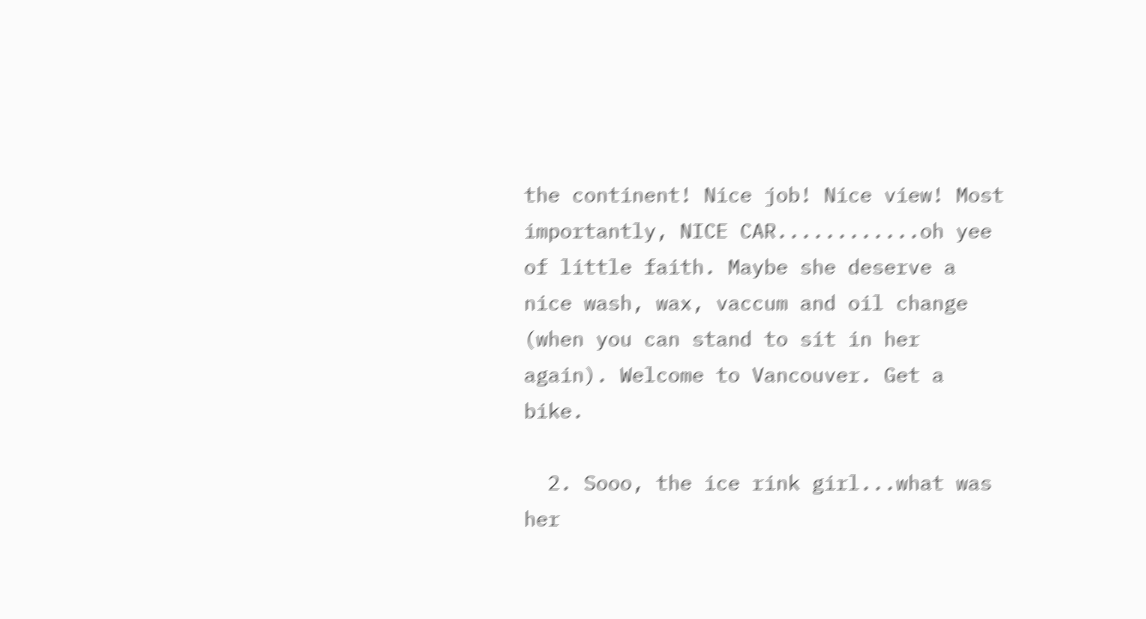the continent! Nice job! Nice view! Most importantly, NICE CAR............oh yee of little faith. Maybe she deserve a nice wash, wax, vaccum and oil change (when you can stand to sit in her again). Welcome to Vancouver. Get a bike.

  2. Sooo, the ice rink girl...what was her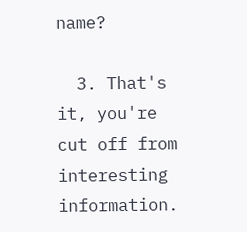name?

  3. That's it, you're cut off from interesting information.